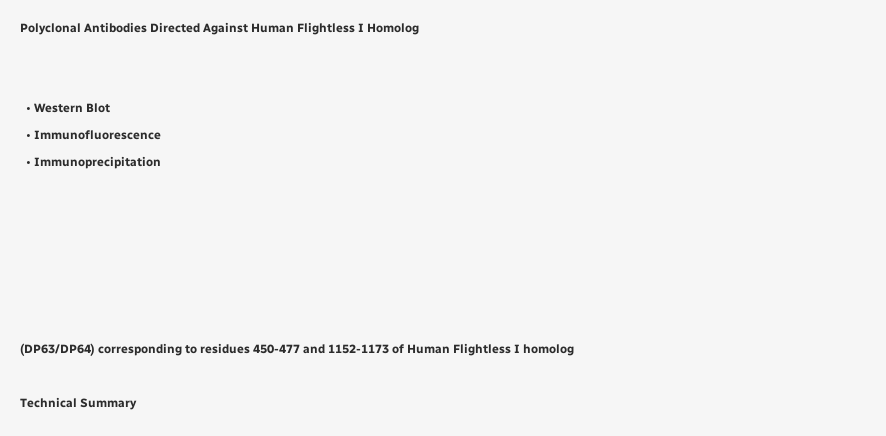Polyclonal Antibodies Directed Against Human Flightless I Homolog


  • Western Blot
  • Immunofluorescence
  • Immunoprecipitation






(DP63/DP64) corresponding to residues 450-477 and 1152-1173 of Human Flightless I homolog

Technical Summary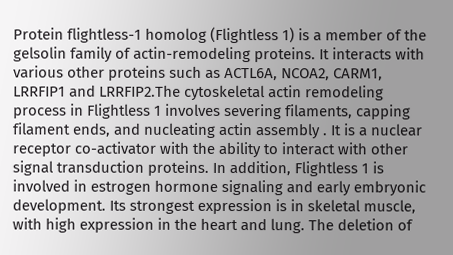Protein flightless-1 homolog (Flightless 1) is a member of the gelsolin family of actin-remodeling proteins. It interacts with various other proteins such as ACTL6A, NCOA2, CARM1, LRRFIP1 and LRRFIP2.The cytoskeletal actin remodeling process in Flightless 1 involves severing filaments, capping filament ends, and nucleating actin assembly . It is a nuclear receptor co-activator with the ability to interact with other signal transduction proteins. In addition, Flightless 1 is involved in estrogen hormone signaling and early embryonic development. Its strongest expression is in skeletal muscle, with high expression in the heart and lung. The deletion of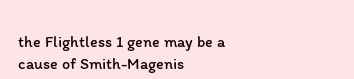the Flightless 1 gene may be a cause of Smith-Magenis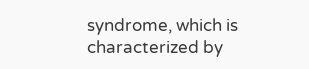syndrome, which is characterized by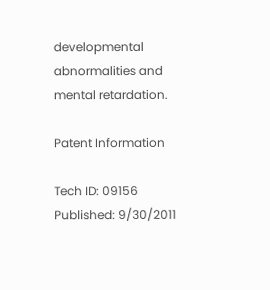developmental abnormalities and mental retardation.

Patent Information

Tech ID: 09156
Published: 9/30/2011